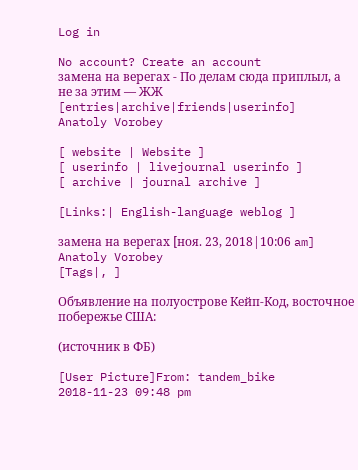Log in

No account? Create an account
замена на верегах - По делам сюда приплыл, а не за этим — ЖЖ [entries|archive|friends|userinfo]
Anatoly Vorobey

[ website | Website ]
[ userinfo | livejournal userinfo ]
[ archive | journal archive ]

[Links:| English-language weblog ]

замена на верегах [ноя. 23, 2018|10:06 am]
Anatoly Vorobey
[Tags|, ]

Объявление на полуострове Кейп-Код, восточное побережье США:

(источник в ФБ)

[User Picture]From: tandem_bike
2018-11-23 09:48 pm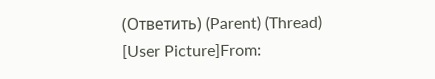(Ответить) (Parent) (Thread)
[User Picture]From: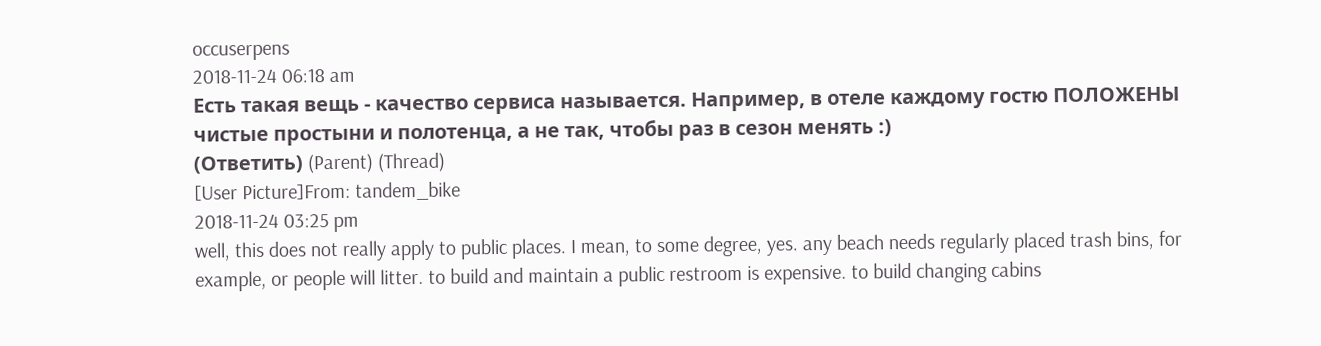occuserpens
2018-11-24 06:18 am
Есть такая вещь - качество сервиса называется. Например, в отеле каждому гостю ПОЛОЖЕНЫ чистые простыни и полотенца, а не так, чтобы раз в сезон менять :)
(Ответить) (Parent) (Thread)
[User Picture]From: tandem_bike
2018-11-24 03:25 pm
well, this does not really apply to public places. I mean, to some degree, yes. any beach needs regularly placed trash bins, for example, or people will litter. to build and maintain a public restroom is expensive. to build changing cabins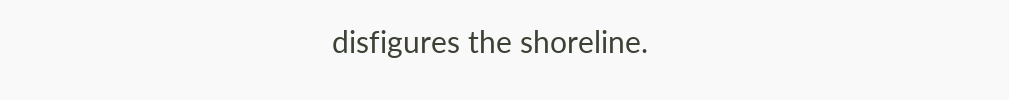disfigures the shoreline.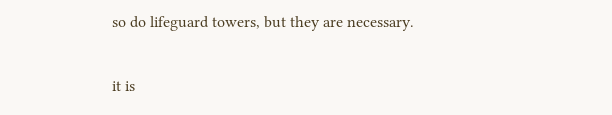so do lifeguard towers, but they are necessary.

it is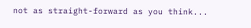not as straight-forward as you think...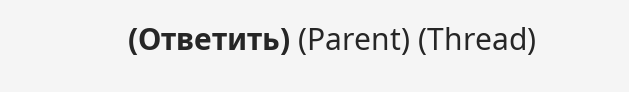(Ответить) (Parent) (Thread)